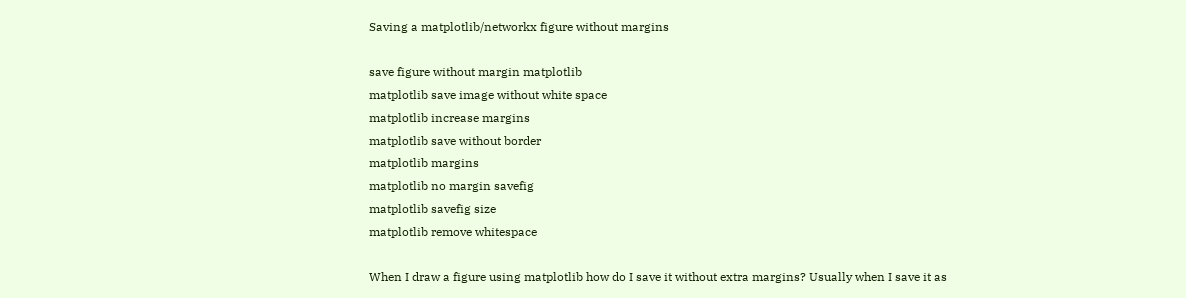Saving a matplotlib/networkx figure without margins

save figure without margin matplotlib
matplotlib save image without white space
matplotlib increase margins
matplotlib save without border
matplotlib margins
matplotlib no margin savefig
matplotlib savefig size
matplotlib remove whitespace

When I draw a figure using matplotlib how do I save it without extra margins? Usually when I save it as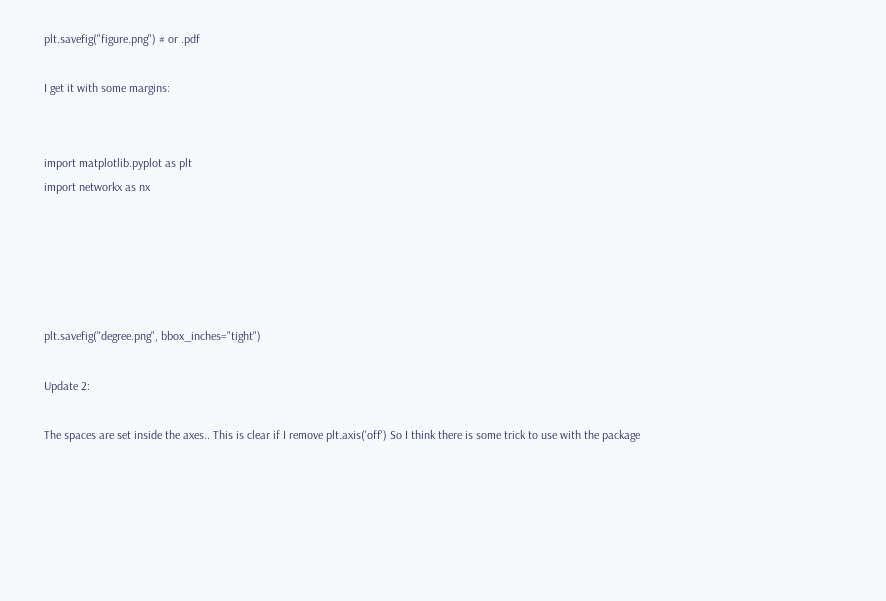plt.savefig("figure.png") # or .pdf

I get it with some margins:


import matplotlib.pyplot as plt
import networkx as nx





plt.savefig("degree.png", bbox_inches="tight")

Update 2:

The spaces are set inside the axes.. This is clear if I remove plt.axis('off') So I think there is some trick to use with the package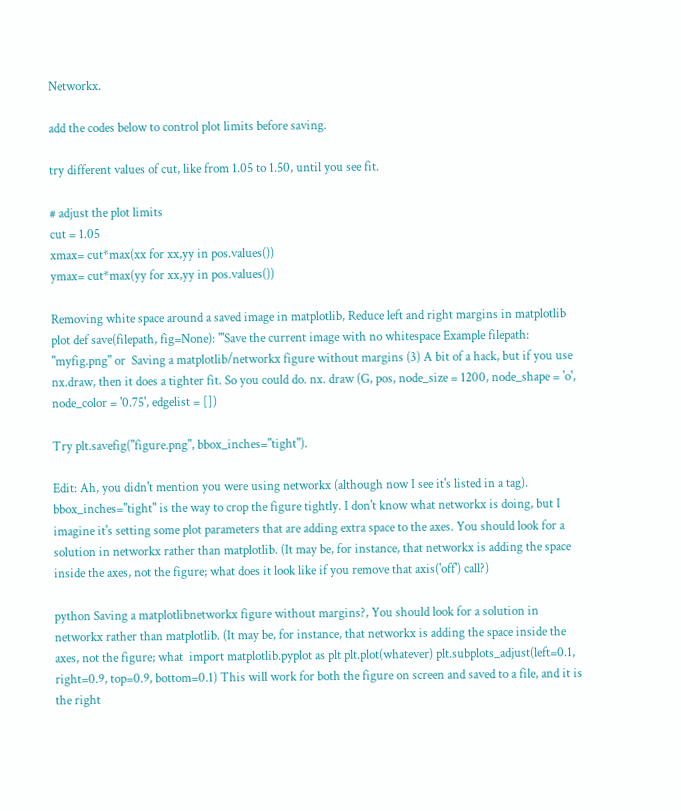Networkx.

add the codes below to control plot limits before saving.

try different values of cut, like from 1.05 to 1.50, until you see fit.

# adjust the plot limits
cut = 1.05
xmax= cut*max(xx for xx,yy in pos.values())
ymax= cut*max(yy for xx,yy in pos.values())

Removing white space around a saved image in matplotlib, Reduce left and right margins in matplotlib plot def save(filepath, fig=None): '''Save the current image with no whitespace Example filepath: "myfig.png" or  Saving a matplotlib/networkx figure without margins (3) A bit of a hack, but if you use nx.draw, then it does a tighter fit. So you could do. nx. draw (G, pos, node_size = 1200, node_shape = 'o', node_color = '0.75', edgelist = [])

Try plt.savefig("figure.png", bbox_inches="tight").

Edit: Ah, you didn't mention you were using networkx (although now I see it's listed in a tag). bbox_inches="tight" is the way to crop the figure tightly. I don't know what networkx is doing, but I imagine it's setting some plot parameters that are adding extra space to the axes. You should look for a solution in networkx rather than matplotlib. (It may be, for instance, that networkx is adding the space inside the axes, not the figure; what does it look like if you remove that axis('off') call?)

python Saving a matplotlibnetworkx figure without margins?, You should look for a solution in networkx rather than matplotlib. (It may be, for instance, that networkx is adding the space inside the axes, not the figure; what  import matplotlib.pyplot as plt plt.plot(whatever) plt.subplots_adjust(left=0.1, right=0.9, top=0.9, bottom=0.1) This will work for both the figure on screen and saved to a file, and it is the right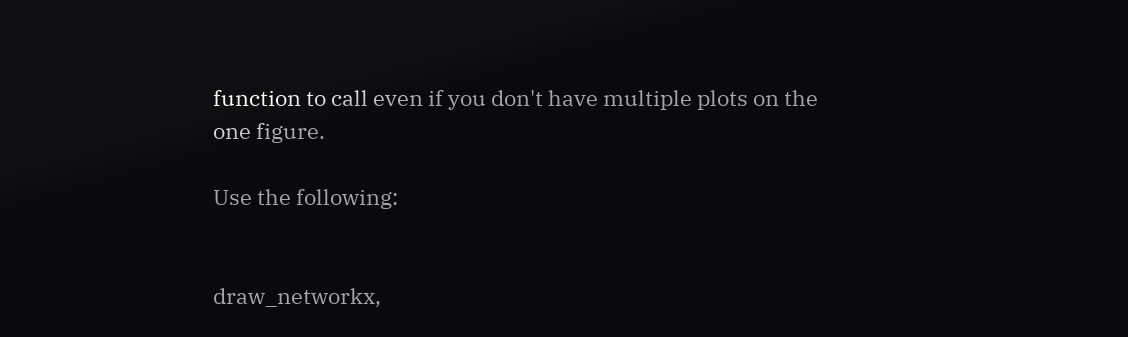function to call even if you don't have multiple plots on the one figure.

Use the following:


draw_networkx,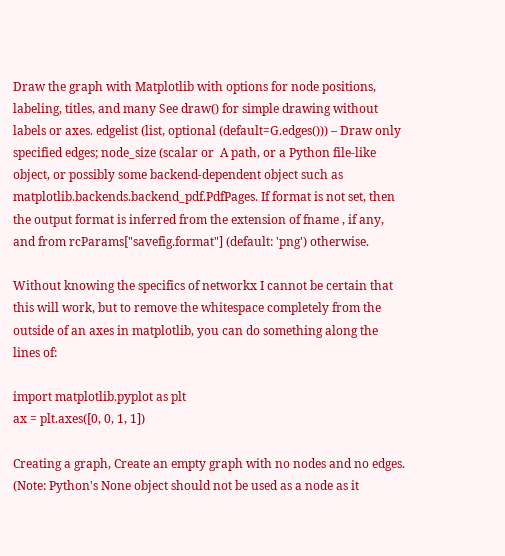Draw the graph with Matplotlib with options for node positions, labeling, titles, and many See draw() for simple drawing without labels or axes. edgelist (list, optional (default=G.edges())) – Draw only specified edges; node_size (scalar or  A path, or a Python file-like object, or possibly some backend-dependent object such as matplotlib.backends.backend_pdf.PdfPages. If format is not set, then the output format is inferred from the extension of fname , if any, and from rcParams["savefig.format"] (default: 'png') otherwise.

Without knowing the specifics of networkx I cannot be certain that this will work, but to remove the whitespace completely from the outside of an axes in matplotlib, you can do something along the lines of:

import matplotlib.pyplot as plt
ax = plt.axes([0, 0, 1, 1])

Creating a graph, Create an empty graph with no nodes and no edges. (Note: Python's None object should not be used as a node as it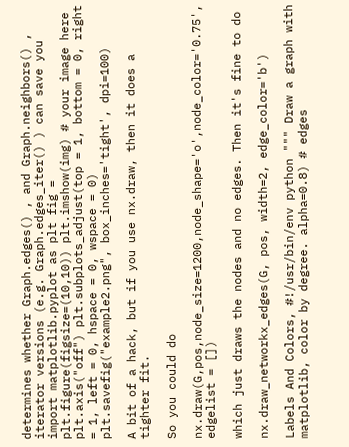determines whether Graph.edges() , and Graph.neighbors() , iterator versions (e.g. Graph.edges_iter() ) can save you  import matplotlib.pyplot as plt fig = plt.figure(figsize=(10,10)) plt.imshow(img) # your image here plt.axis("off") plt.subplots_adjust(top = 1, bottom = 0, right = 1, left = 0, hspace = 0, wspace = 0) plt.savefig("example2.png", box_inches='tight', dpi=100)

A bit of a hack, but if you use nx.draw, then it does a tighter fit.

So you could do

nx.draw(G,pos,node_size=1200,node_shape='o',node_color='0.75', edgelist = [])

which just draws the nodes and no edges. Then it's fine to do

nx.draw_networkx_edges(G, pos, width=2, edge_color='b')

Labels And Colors, #!/usr/bin/env python """ Draw a graph with matplotlib, color by degree. alpha=0.8) # edges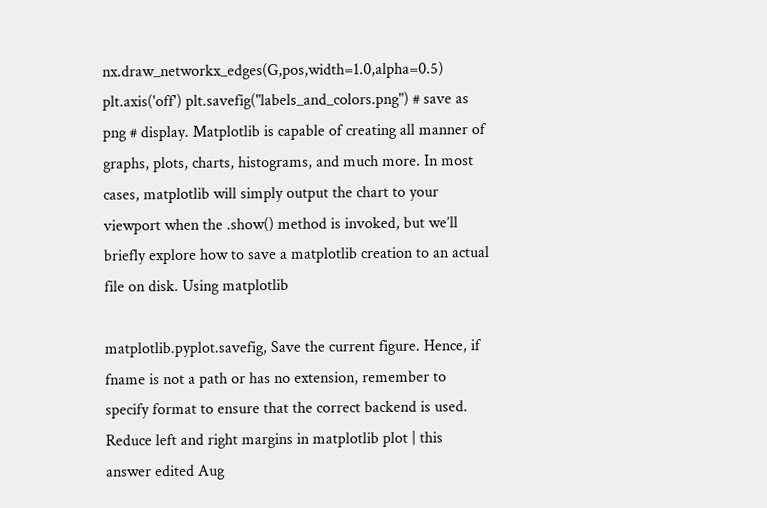nx.draw_networkx_edges(G,pos,width=1.0,alpha=0.5) plt.axis('off') plt.savefig("labels_and_colors.png") # save as png # display. Matplotlib is capable of creating all manner of graphs, plots, charts, histograms, and much more. In most cases, matplotlib will simply output the chart to your viewport when the .show() method is invoked, but we’ll briefly explore how to save a matplotlib creation to an actual file on disk. Using matplotlib

matplotlib.pyplot.savefig, Save the current figure. Hence, if fname is not a path or has no extension, remember to specify format to ensure that the correct backend is used. Reduce left and right margins in matplotlib plot | this answer edited Aug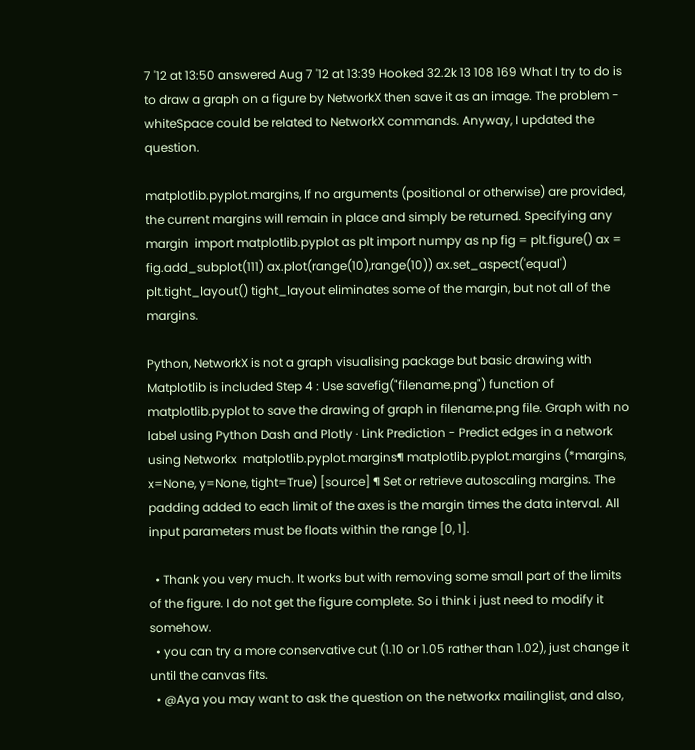7 '12 at 13:50 answered Aug 7 '12 at 13:39 Hooked 32.2k 13 108 169 What I try to do is to draw a graph on a figure by NetworkX then save it as an image. The problem - whiteSpace could be related to NetworkX commands. Anyway, I updated the question.

matplotlib.pyplot.margins, If no arguments (positional or otherwise) are provided, the current margins will remain in place and simply be returned. Specifying any margin  import matplotlib.pyplot as plt import numpy as np fig = plt.figure() ax = fig.add_subplot(111) ax.plot(range(10),range(10)) ax.set_aspect('equal') plt.tight_layout() tight_layout eliminates some of the margin, but not all of the margins.

Python, NetworkX is not a graph visualising package but basic drawing with Matplotlib is included Step 4 : Use savefig("filename.png") function of matplotlib.pyplot to save the drawing of graph in filename.png file. Graph with no label using Python Dash and Plotly · Link Prediction - Predict edges in a network using Networkx  matplotlib.pyplot.margins¶ matplotlib.pyplot.margins (*margins, x=None, y=None, tight=True) [source] ¶ Set or retrieve autoscaling margins. The padding added to each limit of the axes is the margin times the data interval. All input parameters must be floats within the range [0, 1].

  • Thank you very much. It works but with removing some small part of the limits of the figure. I do not get the figure complete. So i think i just need to modify it somehow.
  • you can try a more conservative cut (1.10 or 1.05 rather than 1.02), just change it until the canvas fits.
  • @Aya you may want to ask the question on the networkx mailinglist, and also,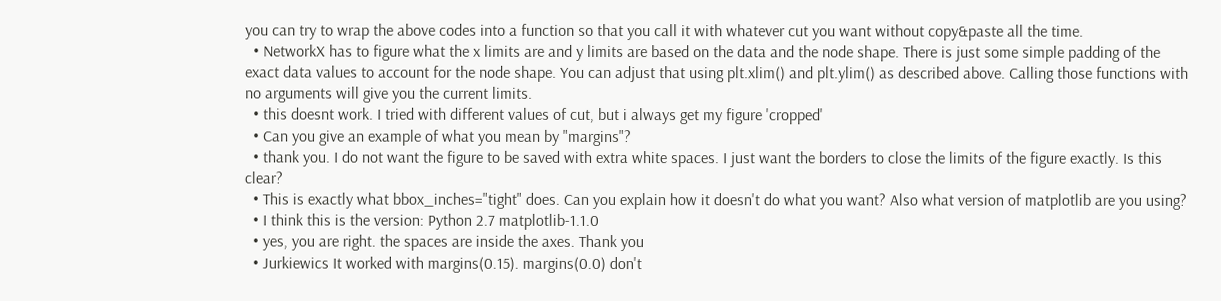you can try to wrap the above codes into a function so that you call it with whatever cut you want without copy&paste all the time.
  • NetworkX has to figure what the x limits are and y limits are based on the data and the node shape. There is just some simple padding of the exact data values to account for the node shape. You can adjust that using plt.xlim() and plt.ylim() as described above. Calling those functions with no arguments will give you the current limits.
  • this doesnt work. I tried with different values of cut, but i always get my figure 'cropped'
  • Can you give an example of what you mean by "margins"?
  • thank you. I do not want the figure to be saved with extra white spaces. I just want the borders to close the limits of the figure exactly. Is this clear?
  • This is exactly what bbox_inches="tight" does. Can you explain how it doesn't do what you want? Also what version of matplotlib are you using?
  • I think this is the version: Python 2.7 matplotlib-1.1.0
  • yes, you are right. the spaces are inside the axes. Thank you
  • Jurkiewics It worked with margins(0.15). margins(0.0) don't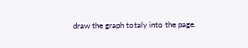draw the graph totaly into the page.